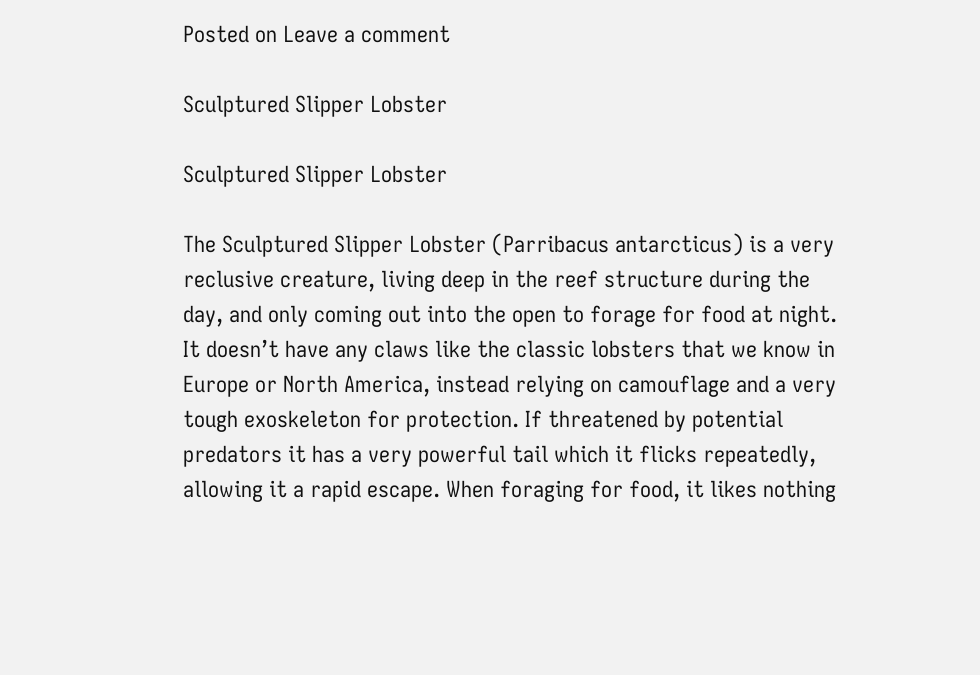Posted on Leave a comment

Sculptured Slipper Lobster

Sculptured Slipper Lobster

The Sculptured Slipper Lobster (Parribacus antarcticus) is a very reclusive creature, living deep in the reef structure during the day, and only coming out into the open to forage for food at night. It doesn’t have any claws like the classic lobsters that we know in Europe or North America, instead relying on camouflage and a very tough exoskeleton for protection. If threatened by potential predators it has a very powerful tail which it flicks repeatedly, allowing it a rapid escape. When foraging for food, it likes nothing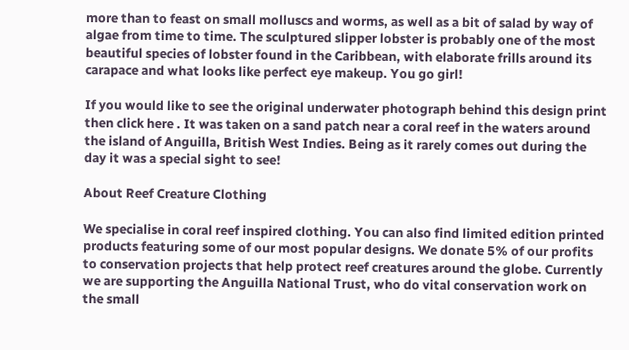more than to feast on small molluscs and worms, as well as a bit of salad by way of algae from time to time. The sculptured slipper lobster is probably one of the most beautiful species of lobster found in the Caribbean, with elaborate frills around its carapace and what looks like perfect eye makeup. You go girl!

If you would like to see the original underwater photograph behind this design print then click here . It was taken on a sand patch near a coral reef in the waters around the island of Anguilla, British West Indies. Being as it rarely comes out during the day it was a special sight to see!

About Reef Creature Clothing

We specialise in coral reef inspired clothing. You can also find limited edition printed products featuring some of our most popular designs. We donate 5% of our profits to conservation projects that help protect reef creatures around the globe. Currently we are supporting the Anguilla National Trust, who do vital conservation work on the small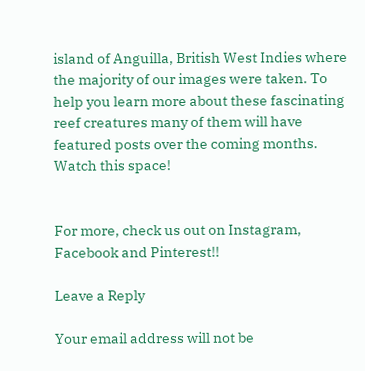island of Anguilla, British West Indies where the majority of our images were taken. To help you learn more about these fascinating reef creatures many of them will have featured posts over the coming months. Watch this space!


For more, check us out on Instagram, Facebook and Pinterest!!

Leave a Reply

Your email address will not be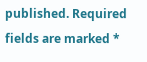published. Required fields are marked *